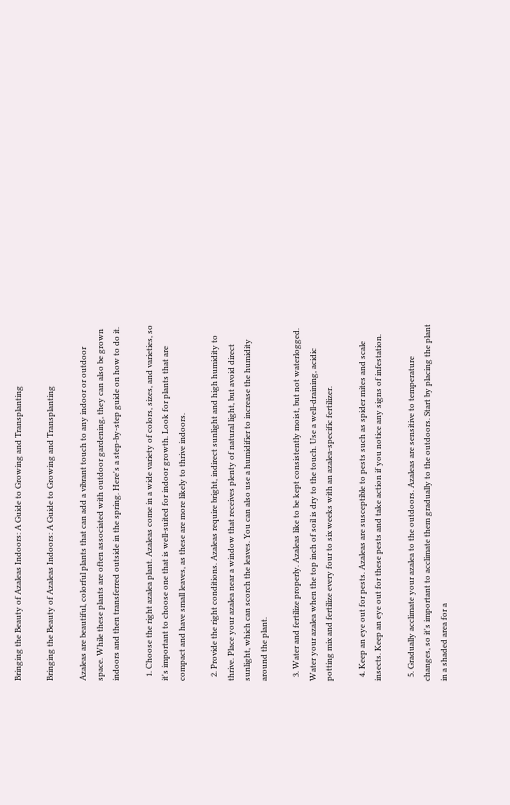Bringing the Beauty of Azaleas Indoors: A Guide to Growing and Transplanting

Bringing the Beauty of Azaleas Indoors: A Guide to Growing and Transplanting

Azaleas are beautiful, colorful plants that can add a vibrant touch to any indoor or outdoor space. While these plants are often associated with outdoor gardening, they can also be grown indoors and then transferred outside in the spring. Here's a step-by-step guide on how to do it.

  1. Choose the right azalea plant. Azaleas come in a wide variety of colors, sizes, and varieties, so it's important to choose one that is well-suited for indoor growth. Look for plants that are compact and have small leaves, as these are more likely to thrive indoors.

  2. Provide the right conditions. Azaleas require bright, indirect sunlight and high humidity to thrive. Place your azalea near a window that receives plenty of natural light, but avoid direct sunlight, which can scorch the leaves. You can also use a humidifier to increase the humidity around the plant.

  3. Water and fertilize properly. Azaleas like to be kept consistently moist, but not waterlogged. Water your azalea when the top inch of soil is dry to the touch. Use a well-draining, acidic potting mix and fertilize every four to six weeks with an azalea-specific fertilizer.

  4. Keep an eye out for pests. Azaleas are susceptible to pests such as spider mites and scale insects. Keep an eye out for these pests and take action if you notice any signs of infestation.

  5. Gradually acclimate your azalea to the outdoors. Azaleas are sensitive to temperature changes, so it's important to acclimate them gradually to the outdoors. Start by placing the plant in a shaded area for a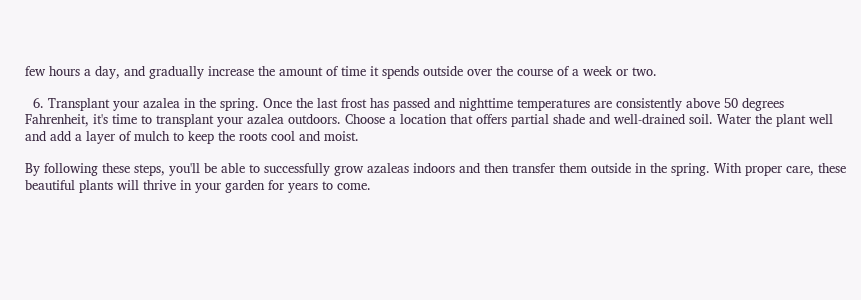few hours a day, and gradually increase the amount of time it spends outside over the course of a week or two.

  6. Transplant your azalea in the spring. Once the last frost has passed and nighttime temperatures are consistently above 50 degrees Fahrenheit, it's time to transplant your azalea outdoors. Choose a location that offers partial shade and well-drained soil. Water the plant well and add a layer of mulch to keep the roots cool and moist.

By following these steps, you'll be able to successfully grow azaleas indoors and then transfer them outside in the spring. With proper care, these beautiful plants will thrive in your garden for years to come.